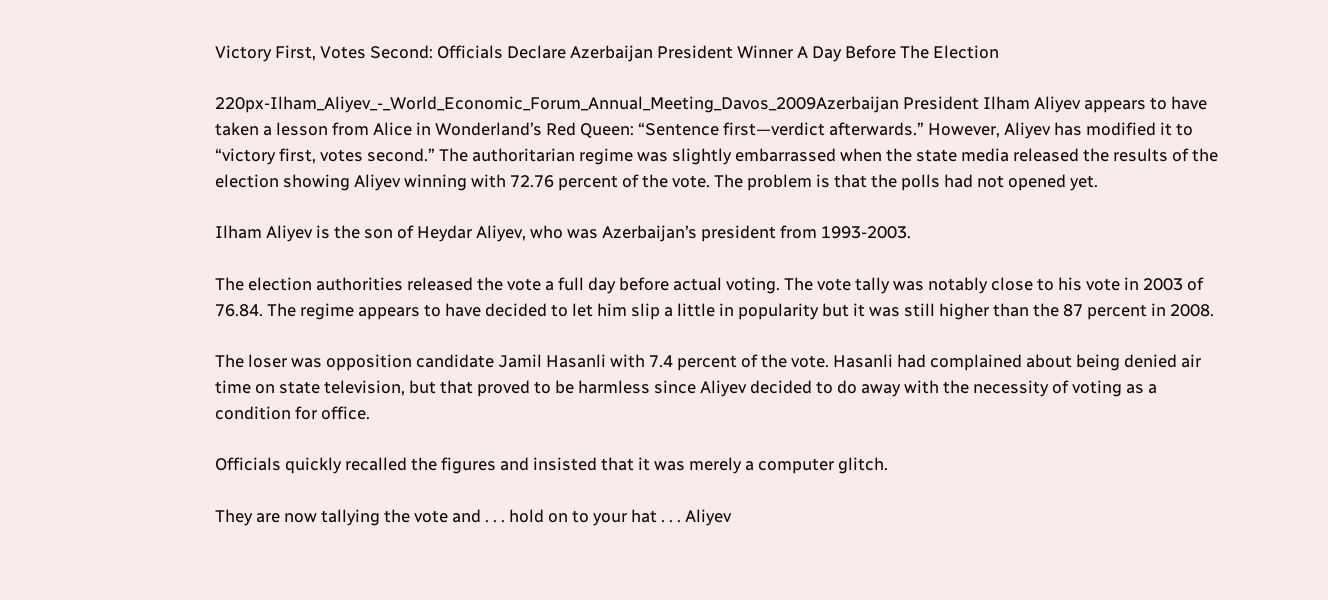Victory First, Votes Second: Officials Declare Azerbaijan President Winner A Day Before The Election

220px-Ilham_Aliyev_-_World_Economic_Forum_Annual_Meeting_Davos_2009Azerbaijan President Ilham Aliyev appears to have taken a lesson from Alice in Wonderland’s Red Queen: “Sentence first—verdict afterwards.” However, Aliyev has modified it to “victory first, votes second.” The authoritarian regime was slightly embarrassed when the state media released the results of the election showing Aliyev winning with 72.76 percent of the vote. The problem is that the polls had not opened yet.

Ilham Aliyev is the son of Heydar Aliyev, who was Azerbaijan’s president from 1993-2003.

The election authorities released the vote a full day before actual voting. The vote tally was notably close to his vote in 2003 of 76.84. The regime appears to have decided to let him slip a little in popularity but it was still higher than the 87 percent in 2008.

The loser was opposition candidate Jamil Hasanli with 7.4 percent of the vote. Hasanli had complained about being denied air time on state television, but that proved to be harmless since Aliyev decided to do away with the necessity of voting as a condition for office.

Officials quickly recalled the figures and insisted that it was merely a computer glitch.

They are now tallying the vote and . . . hold on to your hat . . . Aliyev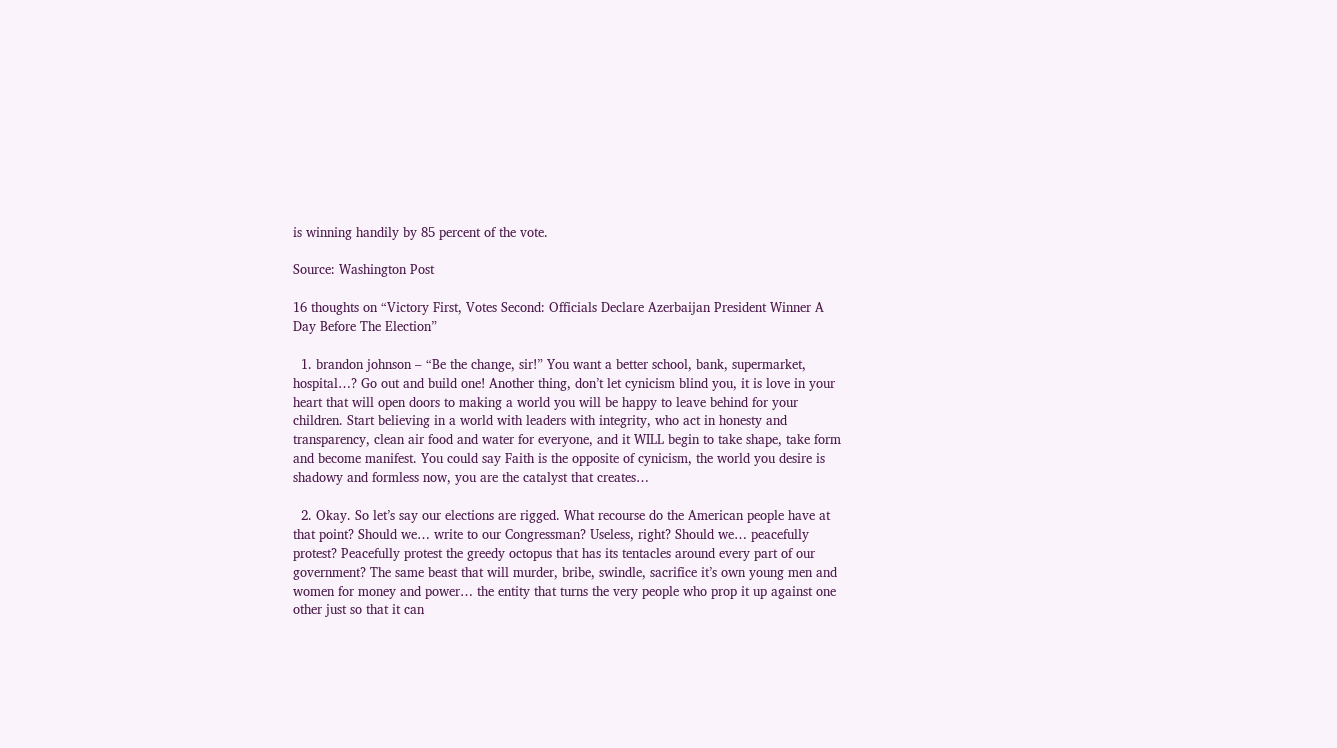is winning handily by 85 percent of the vote.

Source: Washington Post

16 thoughts on “Victory First, Votes Second: Officials Declare Azerbaijan President Winner A Day Before The Election”

  1. brandon johnson – “Be the change, sir!” You want a better school, bank, supermarket, hospital…? Go out and build one! Another thing, don’t let cynicism blind you, it is love in your heart that will open doors to making a world you will be happy to leave behind for your children. Start believing in a world with leaders with integrity, who act in honesty and transparency, clean air food and water for everyone, and it WILL begin to take shape, take form and become manifest. You could say Faith is the opposite of cynicism, the world you desire is shadowy and formless now, you are the catalyst that creates…

  2. Okay. So let’s say our elections are rigged. What recourse do the American people have at that point? Should we… write to our Congressman? Useless, right? Should we… peacefully protest? Peacefully protest the greedy octopus that has its tentacles around every part of our government? The same beast that will murder, bribe, swindle, sacrifice it’s own young men and women for money and power… the entity that turns the very people who prop it up against one other just so that it can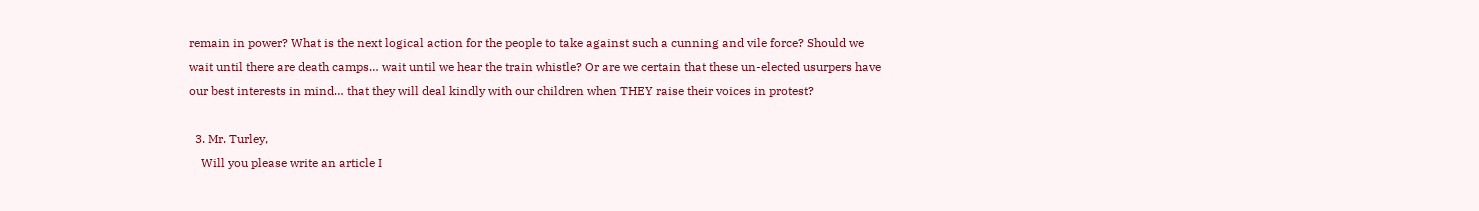remain in power? What is the next logical action for the people to take against such a cunning and vile force? Should we wait until there are death camps… wait until we hear the train whistle? Or are we certain that these un-elected usurpers have our best interests in mind… that they will deal kindly with our children when THEY raise their voices in protest?

  3. Mr. Turley,
    Will you please write an article I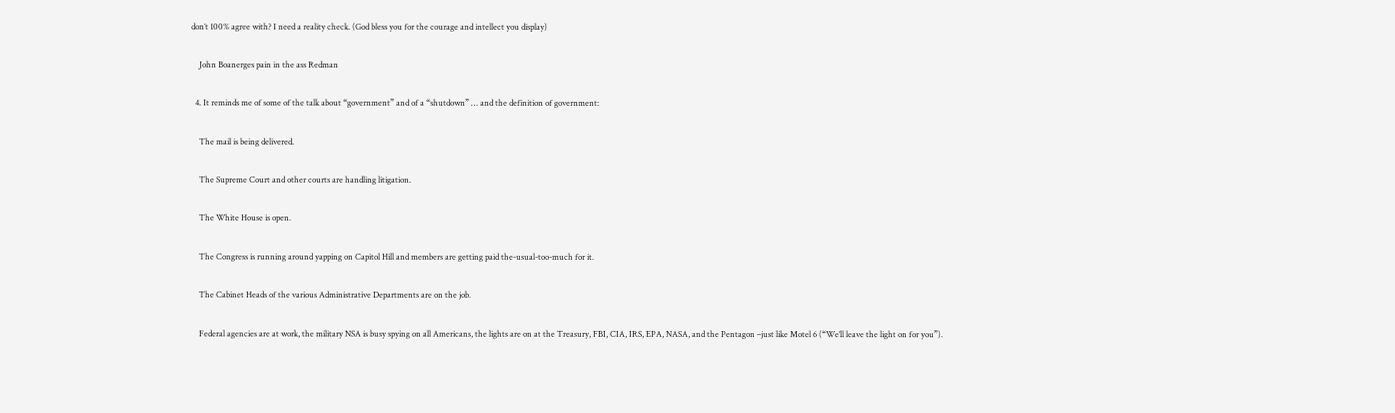don’t 100% agree with? I need a reality check. (God bless you for the courage and intellect you display)

    John Boanerges pain in the ass Redman

  4. It reminds me of some of the talk about “government” and of a “shutdown” … and the definition of government:

    The mail is being delivered.

    The Supreme Court and other courts are handling litigation.

    The White House is open.

    The Congress is running around yapping on Capitol Hill and members are getting paid the-usual-too-much for it.

    The Cabinet Heads of the various Administrative Departments are on the job.

    Federal agencies are at work, the military NSA is busy spying on all Americans, the lights are on at the Treasury, FBI, CIA, IRS, EPA, NASA, and the Pentagon –just like Motel 6 (“We’ll leave the light on for you”).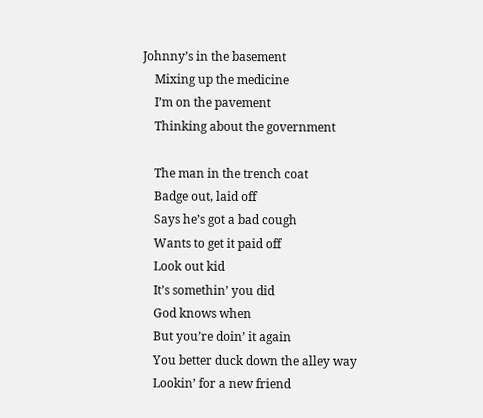Johnny’s in the basement
    Mixing up the medicine
    I’m on the pavement
    Thinking about the government

    The man in the trench coat
    Badge out, laid off
    Says he’s got a bad cough
    Wants to get it paid off
    Look out kid
    It’s somethin’ you did
    God knows when
    But you’re doin’ it again
    You better duck down the alley way
    Lookin’ for a new friend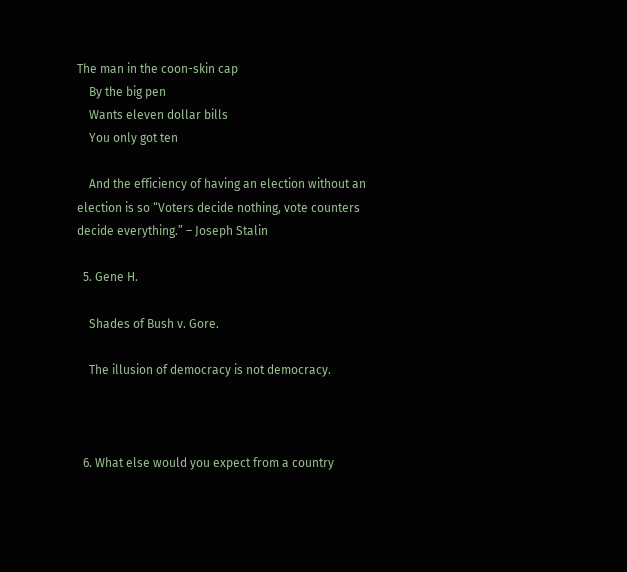The man in the coon-skin cap
    By the big pen
    Wants eleven dollar bills
    You only got ten

    And the efficiency of having an election without an election is so “Voters decide nothing, vote counters decide everything.” – Joseph Stalin

  5. Gene H.

    Shades of Bush v. Gore.

    The illusion of democracy is not democracy.



  6. What else would you expect from a country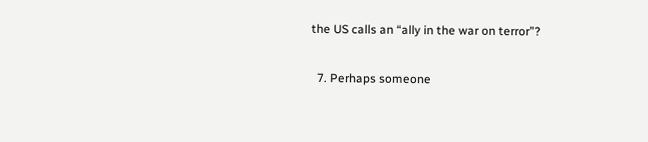the US calls an “ally in the war on terror”?

  7. Perhaps someone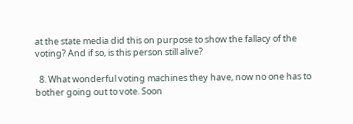at the state media did this on purpose to show the fallacy of the voting? And if so, is this person still alive?

  8. What wonderful voting machines they have, now no one has to bother going out to vote. Soon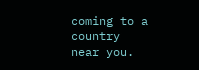coming to a country near you.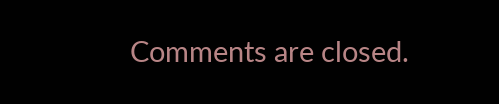Comments are closed.